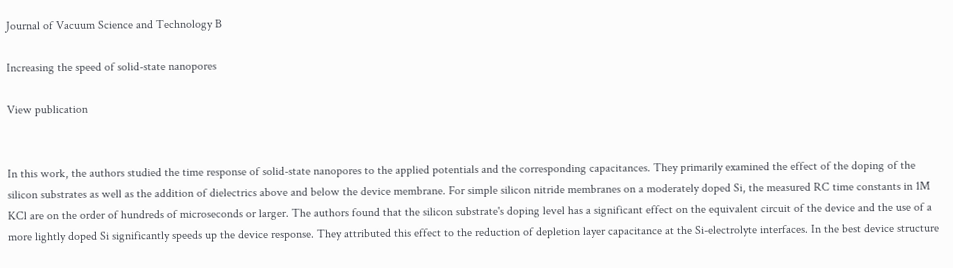Journal of Vacuum Science and Technology B

Increasing the speed of solid-state nanopores

View publication


In this work, the authors studied the time response of solid-state nanopores to the applied potentials and the corresponding capacitances. They primarily examined the effect of the doping of the silicon substrates as well as the addition of dielectrics above and below the device membrane. For simple silicon nitride membranes on a moderately doped Si, the measured RC time constants in 1M KCl are on the order of hundreds of microseconds or larger. The authors found that the silicon substrate's doping level has a significant effect on the equivalent circuit of the device and the use of a more lightly doped Si significantly speeds up the device response. They attributed this effect to the reduction of depletion layer capacitance at the Si-electrolyte interfaces. In the best device structure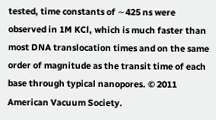tested, time constants of ∼425 ns were observed in 1M KCl, which is much faster than most DNA translocation times and on the same order of magnitude as the transit time of each base through typical nanopores. © 2011 American Vacuum Society.